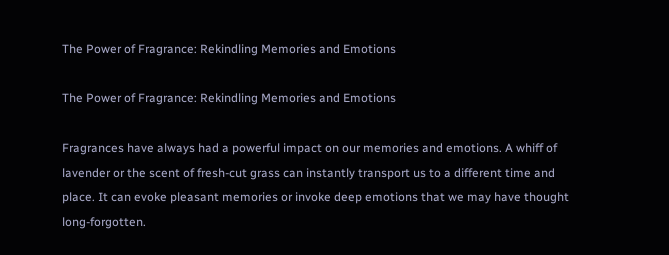The Power of Fragrance: Rekindling Memories and Emotions

The Power of Fragrance: Rekindling Memories and Emotions

Fragrances have always had a powerful impact on our memories and emotions. A whiff of lavender or the scent of fresh-cut grass can instantly transport us to a different time and place. It can evoke pleasant memories or invoke deep emotions that we may have thought long-forgotten.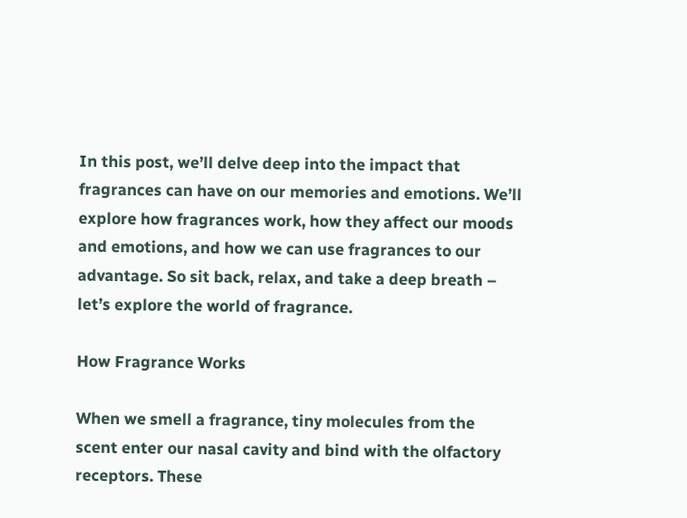In this post, we’ll delve deep into the impact that fragrances can have on our memories and emotions. We’ll explore how fragrances work, how they affect our moods and emotions, and how we can use fragrances to our advantage. So sit back, relax, and take a deep breath – let’s explore the world of fragrance.

How Fragrance Works

When we smell a fragrance, tiny molecules from the scent enter our nasal cavity and bind with the olfactory receptors. These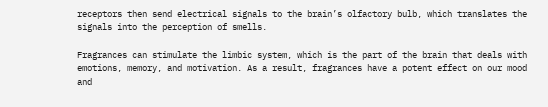receptors then send electrical signals to the brain’s olfactory bulb, which translates the signals into the perception of smells.

Fragrances can stimulate the limbic system, which is the part of the brain that deals with emotions, memory, and motivation. As a result, fragrances have a potent effect on our mood and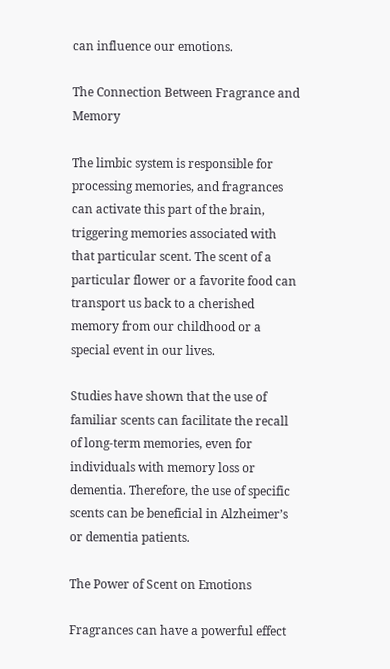can influence our emotions.

The Connection Between Fragrance and Memory

The limbic system is responsible for processing memories, and fragrances can activate this part of the brain, triggering memories associated with that particular scent. The scent of a particular flower or a favorite food can transport us back to a cherished memory from our childhood or a special event in our lives.

Studies have shown that the use of familiar scents can facilitate the recall of long-term memories, even for individuals with memory loss or dementia. Therefore, the use of specific scents can be beneficial in Alzheimer’s or dementia patients.

The Power of Scent on Emotions

Fragrances can have a powerful effect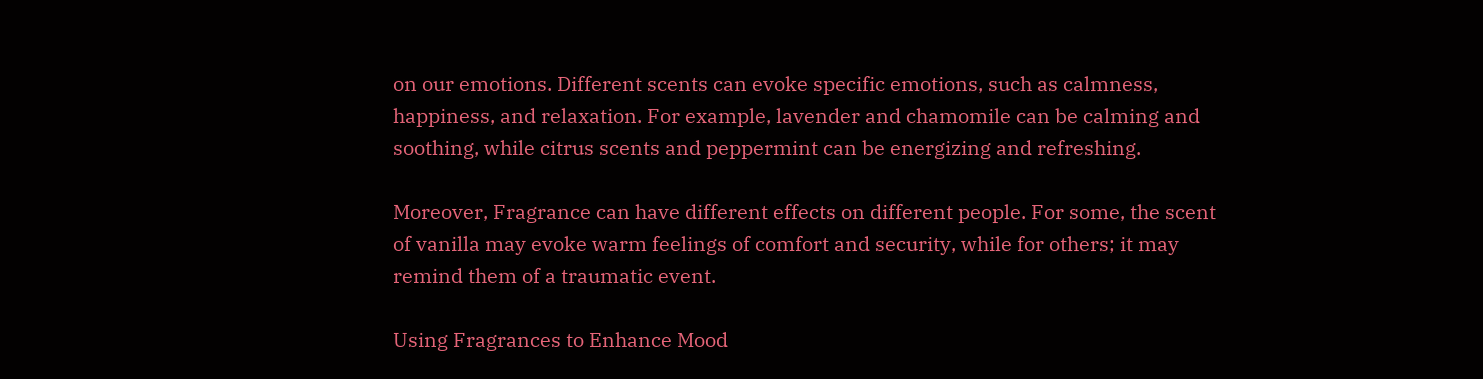on our emotions. Different scents can evoke specific emotions, such as calmness, happiness, and relaxation. For example, lavender and chamomile can be calming and soothing, while citrus scents and peppermint can be energizing and refreshing.

Moreover, Fragrance can have different effects on different people. For some, the scent of vanilla may evoke warm feelings of comfort and security, while for others; it may remind them of a traumatic event.

Using Fragrances to Enhance Mood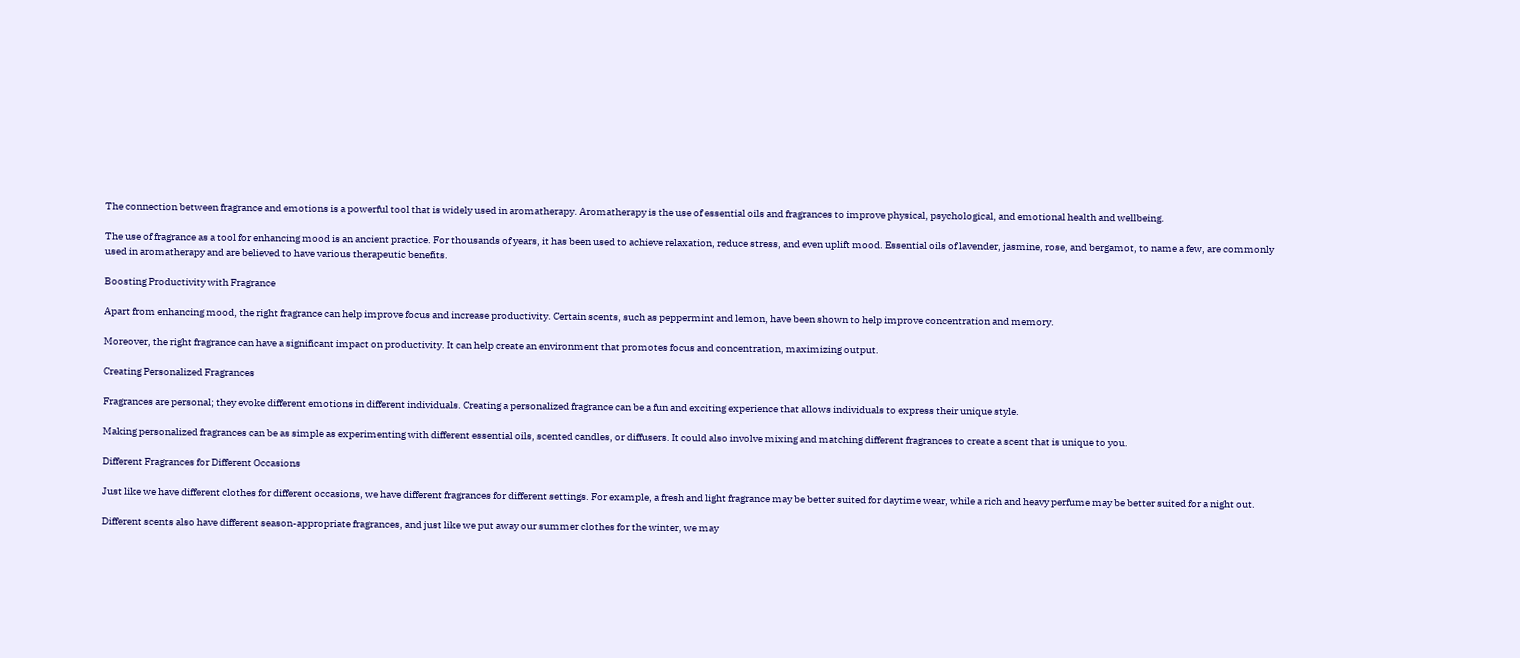The connection between fragrance and emotions is a powerful tool that is widely used in aromatherapy. Aromatherapy is the use of essential oils and fragrances to improve physical, psychological, and emotional health and wellbeing.

The use of fragrance as a tool for enhancing mood is an ancient practice. For thousands of years, it has been used to achieve relaxation, reduce stress, and even uplift mood. Essential oils of lavender, jasmine, rose, and bergamot, to name a few, are commonly used in aromatherapy and are believed to have various therapeutic benefits.

Boosting Productivity with Fragrance

Apart from enhancing mood, the right fragrance can help improve focus and increase productivity. Certain scents, such as peppermint and lemon, have been shown to help improve concentration and memory.

Moreover, the right fragrance can have a significant impact on productivity. It can help create an environment that promotes focus and concentration, maximizing output.

Creating Personalized Fragrances

Fragrances are personal; they evoke different emotions in different individuals. Creating a personalized fragrance can be a fun and exciting experience that allows individuals to express their unique style.

Making personalized fragrances can be as simple as experimenting with different essential oils, scented candles, or diffusers. It could also involve mixing and matching different fragrances to create a scent that is unique to you.

Different Fragrances for Different Occasions

Just like we have different clothes for different occasions, we have different fragrances for different settings. For example, a fresh and light fragrance may be better suited for daytime wear, while a rich and heavy perfume may be better suited for a night out.

Different scents also have different season-appropriate fragrances, and just like we put away our summer clothes for the winter, we may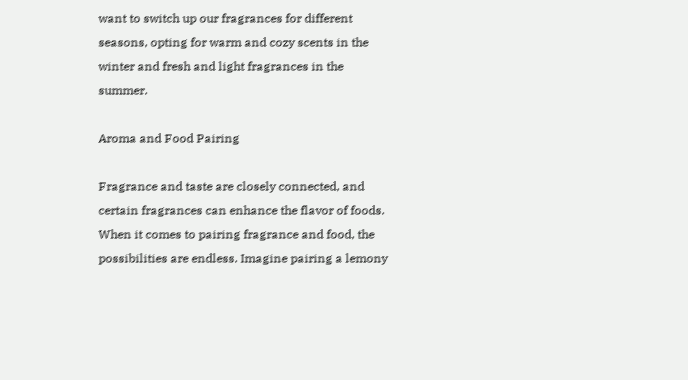want to switch up our fragrances for different seasons, opting for warm and cozy scents in the winter and fresh and light fragrances in the summer.

Aroma and Food Pairing

Fragrance and taste are closely connected, and certain fragrances can enhance the flavor of foods. When it comes to pairing fragrance and food, the possibilities are endless. Imagine pairing a lemony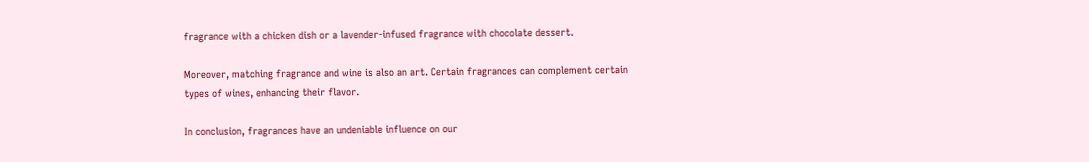fragrance with a chicken dish or a lavender-infused fragrance with chocolate dessert.

Moreover, matching fragrance and wine is also an art. Certain fragrances can complement certain types of wines, enhancing their flavor.

In conclusion, fragrances have an undeniable influence on our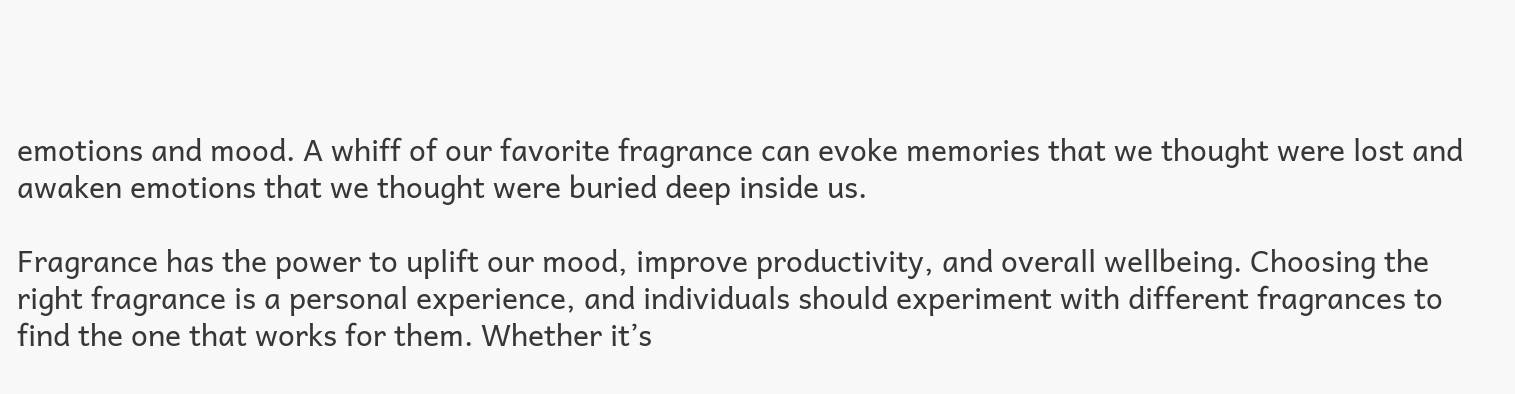emotions and mood. A whiff of our favorite fragrance can evoke memories that we thought were lost and awaken emotions that we thought were buried deep inside us.

Fragrance has the power to uplift our mood, improve productivity, and overall wellbeing. Choosing the right fragrance is a personal experience, and individuals should experiment with different fragrances to find the one that works for them. Whether it’s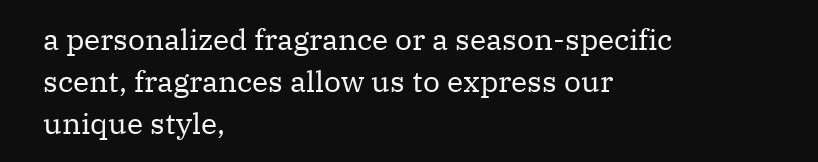a personalized fragrance or a season-specific scent, fragrances allow us to express our unique style,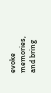evoke memories, and bring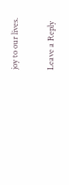joy to our lives.

Leave a Reply